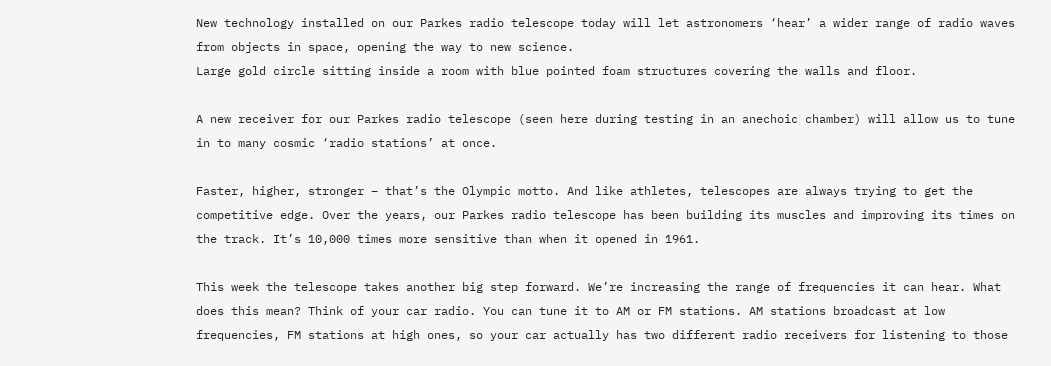New technology installed on our Parkes radio telescope today will let astronomers ‘hear’ a wider range of radio waves from objects in space, opening the way to new science.
Large gold circle sitting inside a room with blue pointed foam structures covering the walls and floor.

A new receiver for our Parkes radio telescope (seen here during testing in an anechoic chamber) will allow us to tune in to many cosmic ‘radio stations’ at once.

Faster, higher, stronger – that’s the Olympic motto. And like athletes, telescopes are always trying to get the competitive edge. Over the years, our Parkes radio telescope has been building its muscles and improving its times on the track. It’s 10,000 times more sensitive than when it opened in 1961.

This week the telescope takes another big step forward. We’re increasing the range of frequencies it can hear. What does this mean? Think of your car radio. You can tune it to AM or FM stations. AM stations broadcast at low frequencies, FM stations at high ones, so your car actually has two different radio receivers for listening to those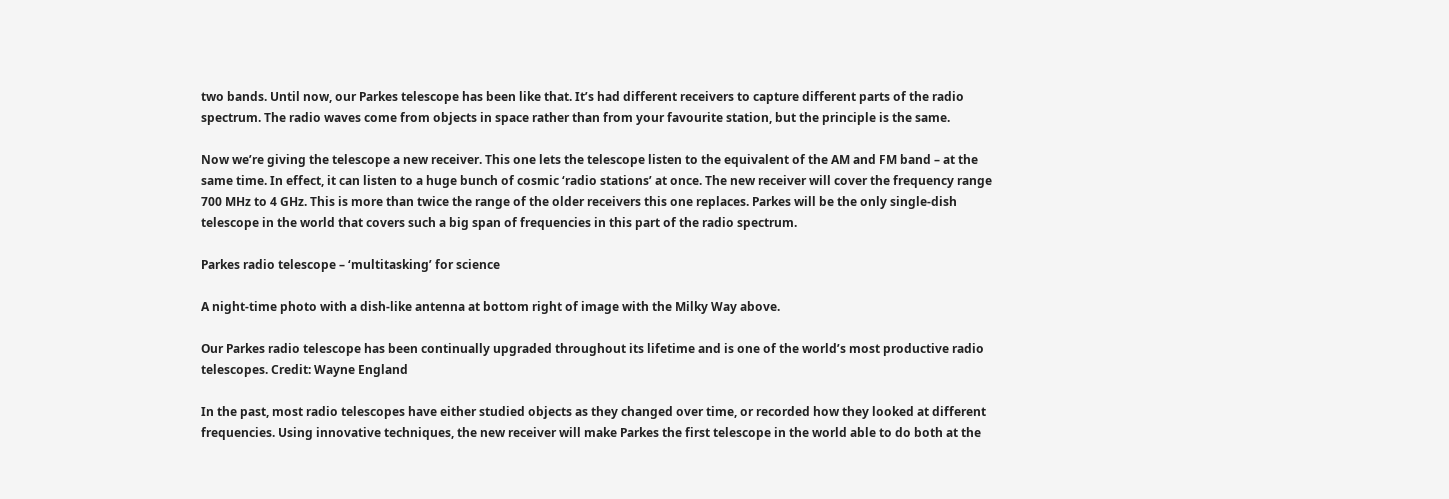two bands. Until now, our Parkes telescope has been like that. It’s had different receivers to capture different parts of the radio spectrum. The radio waves come from objects in space rather than from your favourite station, but the principle is the same.

Now we’re giving the telescope a new receiver. This one lets the telescope listen to the equivalent of the AM and FM band – at the same time. In effect, it can listen to a huge bunch of cosmic ‘radio stations’ at once. The new receiver will cover the frequency range 700 MHz to 4 GHz. This is more than twice the range of the older receivers this one replaces. Parkes will be the only single-dish telescope in the world that covers such a big span of frequencies in this part of the radio spectrum.

Parkes radio telescope – ‘multitasking’ for science

A night-time photo with a dish-like antenna at bottom right of image with the Milky Way above.

Our Parkes radio telescope has been continually upgraded throughout its lifetime and is one of the world’s most productive radio telescopes. Credit: Wayne England

In the past, most radio telescopes have either studied objects as they changed over time, or recorded how they looked at different frequencies. Using innovative techniques, the new receiver will make Parkes the first telescope in the world able to do both at the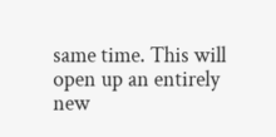same time. This will open up an entirely new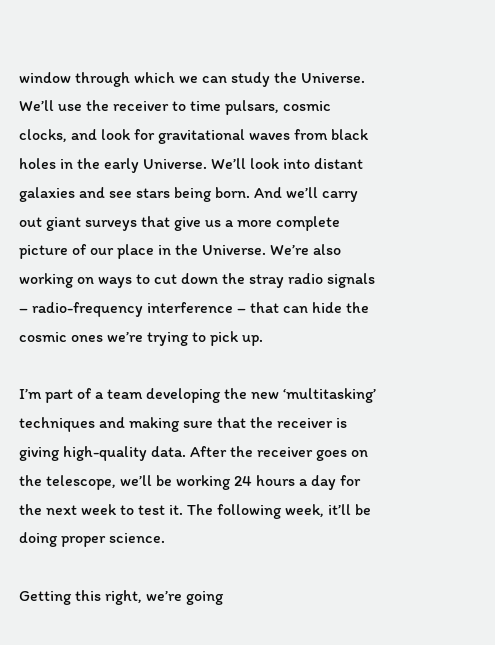window through which we can study the Universe. We’ll use the receiver to time pulsars, cosmic clocks, and look for gravitational waves from black holes in the early Universe. We’ll look into distant galaxies and see stars being born. And we’ll carry out giant surveys that give us a more complete picture of our place in the Universe. We’re also working on ways to cut down the stray radio signals – radio-frequency interference – that can hide the cosmic ones we’re trying to pick up.

I’m part of a team developing the new ‘multitasking’ techniques and making sure that the receiver is giving high-quality data. After the receiver goes on the telescope, we’ll be working 24 hours a day for the next week to test it. The following week, it’ll be doing proper science.

Getting this right, we’re going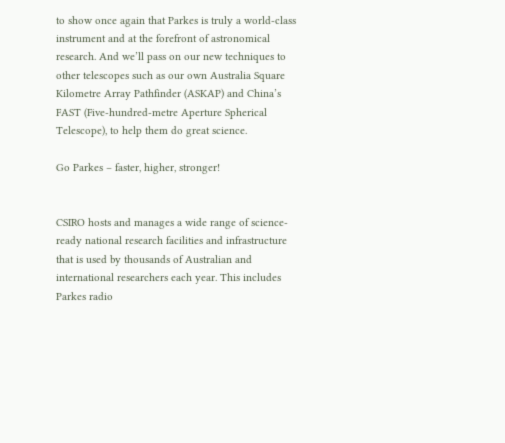to show once again that Parkes is truly a world-class instrument and at the forefront of astronomical research. And we’ll pass on our new techniques to other telescopes such as our own Australia Square Kilometre Array Pathfinder (ASKAP) and China’s FAST (Five-hundred-metre Aperture Spherical Telescope), to help them do great science.

Go Parkes – faster, higher, stronger!


CSIRO hosts and manages a wide range of science-ready national research facilities and infrastructure that is used by thousands of Australian and international researchers each year. This includes Parkes radio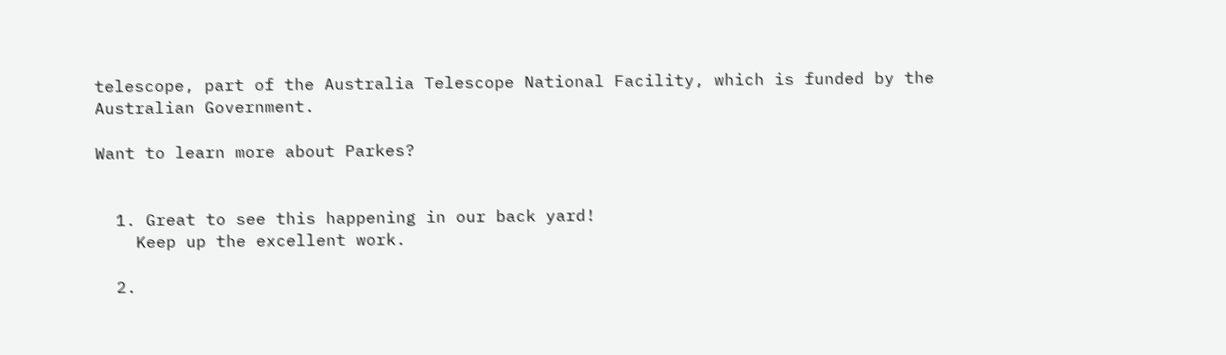telescope, part of the Australia Telescope National Facility, which is funded by the Australian Government.

Want to learn more about Parkes?


  1. Great to see this happening in our back yard!
    Keep up the excellent work.

  2.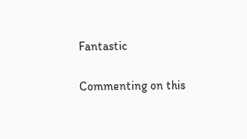Fantastic

Commenting on this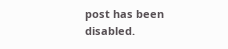post has been disabled.